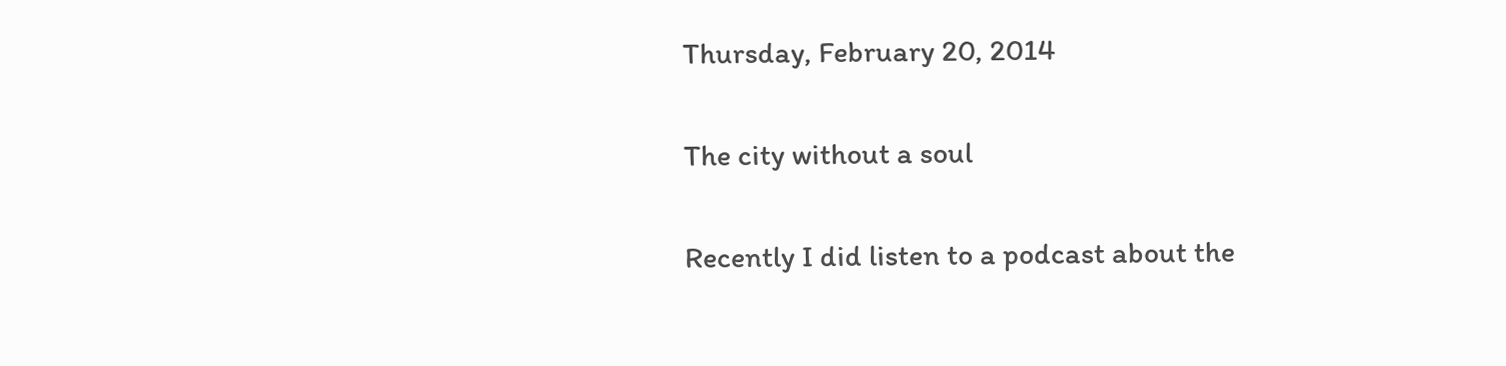Thursday, February 20, 2014

The city without a soul

Recently I did listen to a podcast about the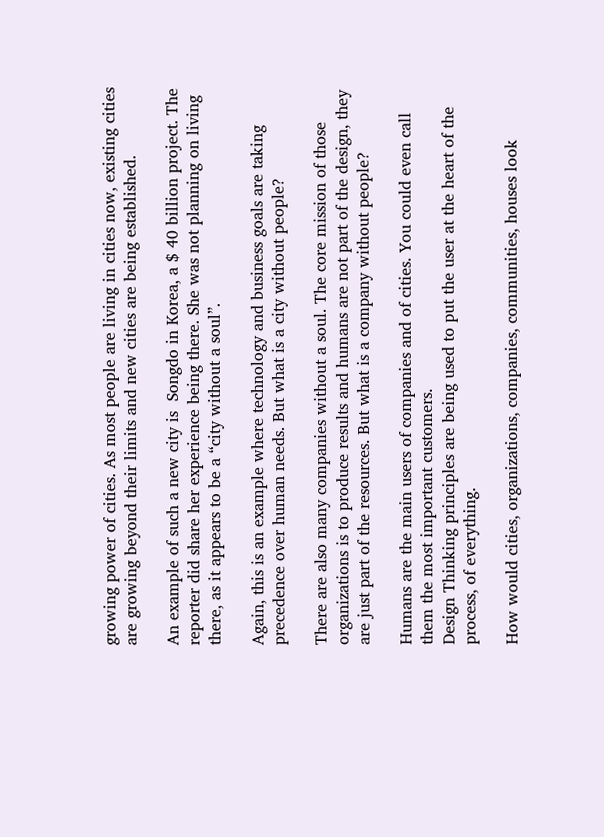growing power of cities. As most people are living in cities now, existing cities are growing beyond their limits and new cities are being established.

An example of such a new city is  Songdo in Korea, a $ 40 billion project. The reporter did share her experience being there. She was not planning on living there, as it appears to be a “city without a soul”.

Again, this is an example where technology and business goals are taking precedence over human needs. But what is a city without people?

There are also many companies without a soul. The core mission of those organizations is to produce results and humans are not part of the design, they are just part of the resources. But what is a company without people?

Humans are the main users of companies and of cities. You could even call them the most important customers.
Design Thinking principles are being used to put the user at the heart of the process, of everything.

How would cities, organizations, companies, communities, houses look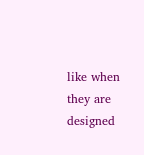like when they are designed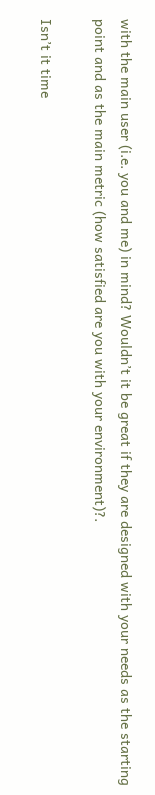with the main user (i.e. you and me) in mind? Wouldn’t it be great if they are designed with your needs as the starting point and as the main metric (how satisfied are you with your environment)?.

Isn’t it time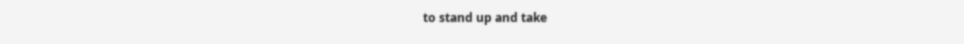to stand up and take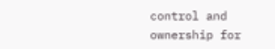control and ownership for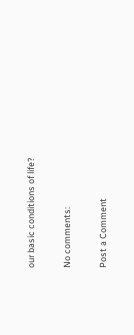our basic conditions of life?

No comments:

Post a Comment